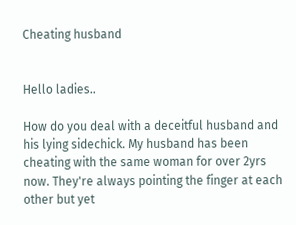Cheating husband


Hello ladies..

How do you deal with a deceitful husband and his lying sidechick. My husband has been cheating with the same woman for over 2yrs now. They're always pointing the finger at each other but yet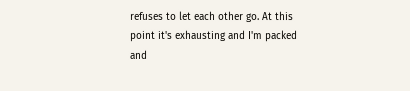refuses to let each other go. At this point it's exhausting and I'm packed and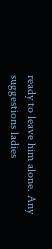ready to leave him alone. Any suggestions ladies